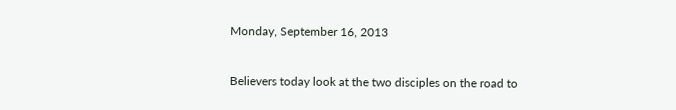Monday, September 16, 2013


Believers today look at the two disciples on the road to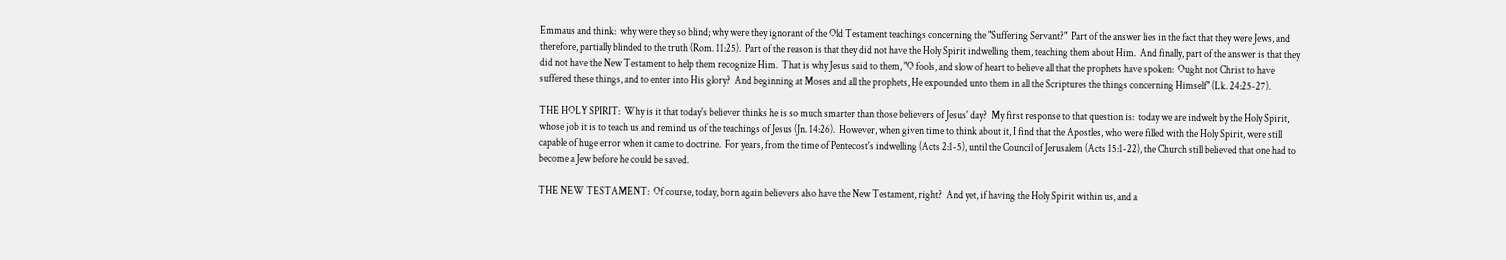Emmaus and think:  why were they so blind; why were they ignorant of the Old Testament teachings concerning the "Suffering Servant?"  Part of the answer lies in the fact that they were Jews, and therefore, partially blinded to the truth (Rom. 11:25).  Part of the reason is that they did not have the Holy Spirit indwelling them, teaching them about Him.  And finally, part of the answer is that they did not have the New Testament to help them recognize Him.  That is why Jesus said to them, "O fools, and slow of heart to believe all that the prophets have spoken:  Ought not Christ to have suffered these things, and to enter into His glory?  And beginning at Moses and all the prophets, He expounded unto them in all the Scriptures the things concerning Himself" (Lk. 24:25-27).

THE HOLY SPIRIT:  Why is it that today's believer thinks he is so much smarter than those believers of Jesus' day?  My first response to that question is:  today we are indwelt by the Holy Spirit, whose job it is to teach us and remind us of the teachings of Jesus (Jn. 14:26).  However, when given time to think about it, I find that the Apostles, who were filled with the Holy Spirit, were still capable of huge error when it came to doctrine.  For years, from the time of Pentecost's indwelling (Acts 2:1-5), until the Council of Jerusalem (Acts 15:1-22), the Church still believed that one had to become a Jew before he could be saved.

THE NEW TESTAMENT:  Of course, today, born again believers also have the New Testament, right?  And yet, if having the Holy Spirit within us, and a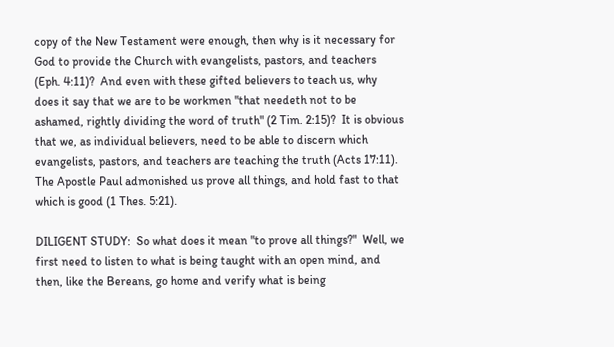copy of the New Testament were enough, then why is it necessary for God to provide the Church with evangelists, pastors, and teachers (Eph. 4:11)?  And even with these gifted believers to teach us, why does it say that we are to be workmen "that needeth not to be ashamed, rightly dividing the word of truth" (2 Tim. 2:15)?  It is obvious that we, as individual believers, need to be able to discern which evangelists, pastors, and teachers are teaching the truth (Acts 17:11).  The Apostle Paul admonished us prove all things, and hold fast to that which is good (1 Thes. 5:21).

DILIGENT STUDY:  So what does it mean "to prove all things?"  Well, we first need to listen to what is being taught with an open mind, and then, like the Bereans, go home and verify what is being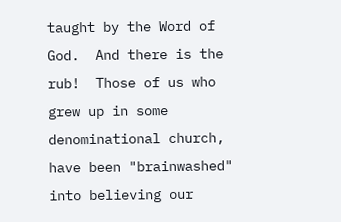taught by the Word of God.  And there is the rub!  Those of us who grew up in some denominational church, have been "brainwashed" into believing our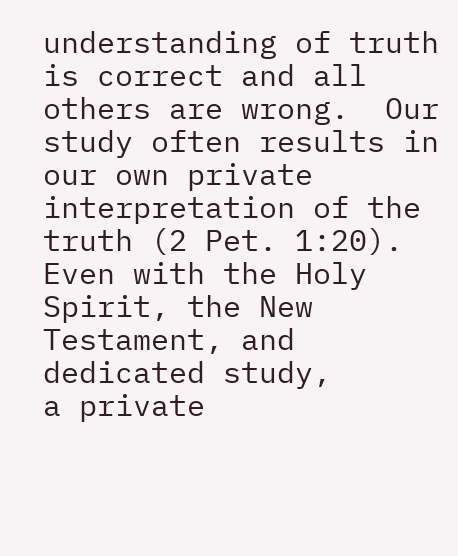understanding of truth is correct and all others are wrong.  Our study often results in our own private interpretation of the truth (2 Pet. 1:20).
Even with the Holy Spirit, the New Testament, and dedicated study,
a private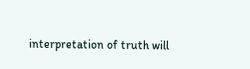interpretation of truth will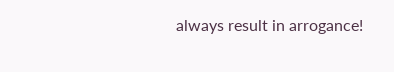always result in arrogance!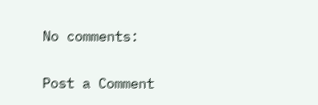No comments:

Post a Comment